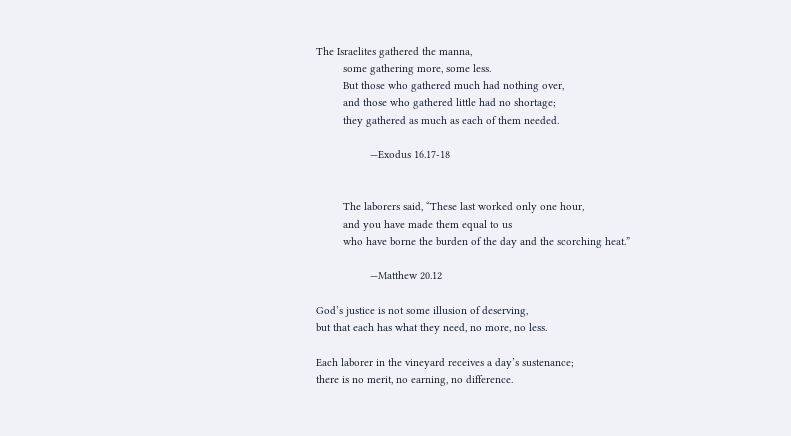The Israelites gathered the manna,
         some gathering more, some less.
         But those who gathered much had nothing over,
         and those who gathered little had no shortage;
         they gathered as much as each of them needed.

                  —Exodus 16.17-18


         The laborers said, “These last worked only one hour,
         and you have made them equal to us
         who have borne the burden of the day and the scorching heat.”

                  —Matthew 20.12

God’s justice is not some illusion of deserving,
but that each has what they need, no more, no less.

Each laborer in the vineyard receives a day’s sustenance;
there is no merit, no earning, no difference.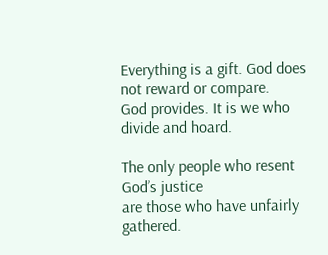Everything is a gift. God does not reward or compare.
God provides. It is we who divide and hoard.

The only people who resent God’s justice
are those who have unfairly gathered.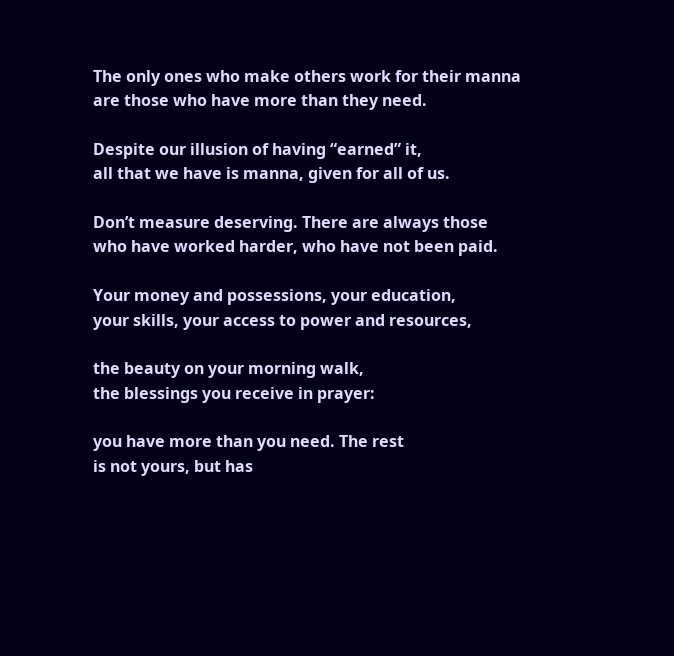The only ones who make others work for their manna
are those who have more than they need.

Despite our illusion of having “earned” it,
all that we have is manna, given for all of us.

Don’t measure deserving. There are always those
who have worked harder, who have not been paid.

Your money and possessions, your education,
your skills, your access to power and resources,

the beauty on your morning walk,
the blessings you receive in prayer:

you have more than you need. The rest
is not yours, but has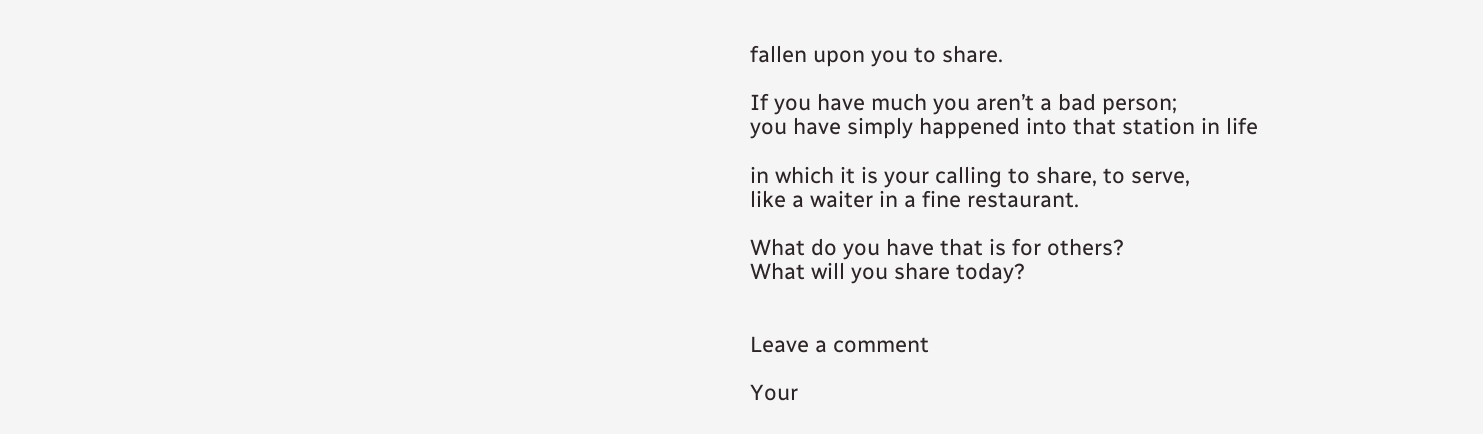fallen upon you to share.

If you have much you aren’t a bad person;
you have simply happened into that station in life

in which it is your calling to share, to serve,
like a waiter in a fine restaurant.

What do you have that is for others?
What will you share today?


Leave a comment

Your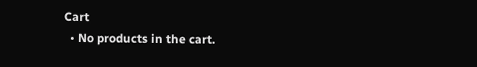Cart
  • No products in the cart.